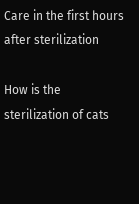Care in the first hours after sterilization

How is the sterilization of cats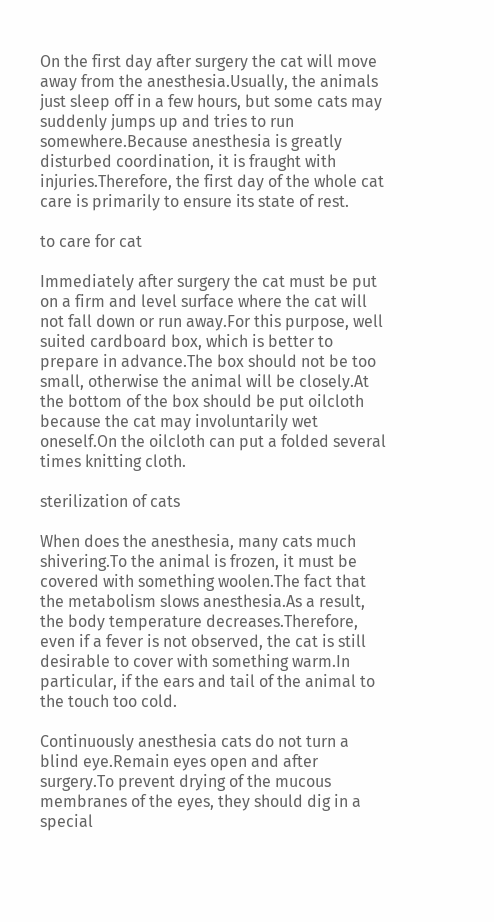On the first day after surgery the cat will move away from the anesthesia.Usually, the animals just sleep off in a few hours, but some cats may suddenly jumps up and tries to run somewhere.Because anesthesia is greatly disturbed coordination, it is fraught with injuries.Therefore, the first day of the whole cat care is primarily to ensure its state of rest.

to care for cat

Immediately after surgery the cat must be put on a firm and level surface where the cat will not fall down or run away.For this purpose, well suited cardboard box, which is better to prepare in advance.The box should not be too small, otherwise the animal will be closely.At the bottom of the box should be put oilcloth because the cat may involuntarily wet oneself.On the oilcloth can put a folded several times knitting cloth.

sterilization of cats

When does the anesthesia, many cats much shivering.To the animal is frozen, it must be covered with something woolen.The fact that the metabolism slows anesthesia.As a result, the body temperature decreases.Therefore, even if a fever is not observed, the cat is still desirable to cover with something warm.In particular, if the ears and tail of the animal to the touch too cold.

Continuously anesthesia cats do not turn a blind eye.Remain eyes open and after surgery.To prevent drying of the mucous membranes of the eyes, they should dig in a special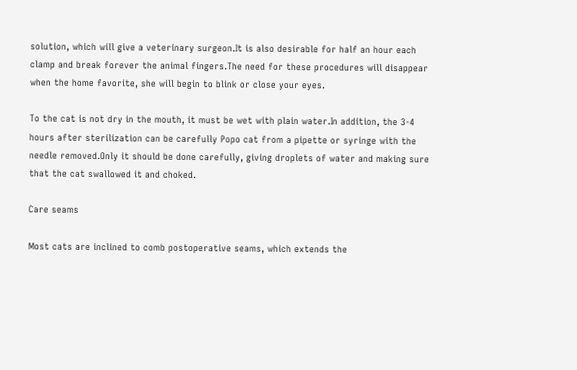solution, which will give a veterinary surgeon.It is also desirable for half an hour each clamp and break forever the animal fingers.The need for these procedures will disappear when the home favorite, she will begin to blink or close your eyes.

To the cat is not dry in the mouth, it must be wet with plain water.In addition, the 3-4 hours after sterilization can be carefully Popo cat from a pipette or syringe with the needle removed.Only it should be done carefully, giving droplets of water and making sure that the cat swallowed it and choked.

Care seams

Most cats are inclined to comb postoperative seams, which extends the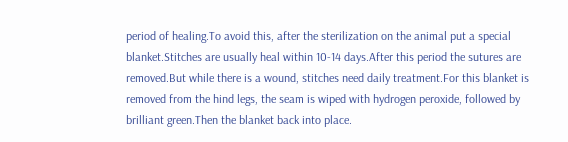period of healing.To avoid this, after the sterilization on the animal put a special blanket.Stitches are usually heal within 10-14 days.After this period the sutures are removed.But while there is a wound, stitches need daily treatment.For this blanket is removed from the hind legs, the seam is wiped with hydrogen peroxide, followed by brilliant green.Then the blanket back into place.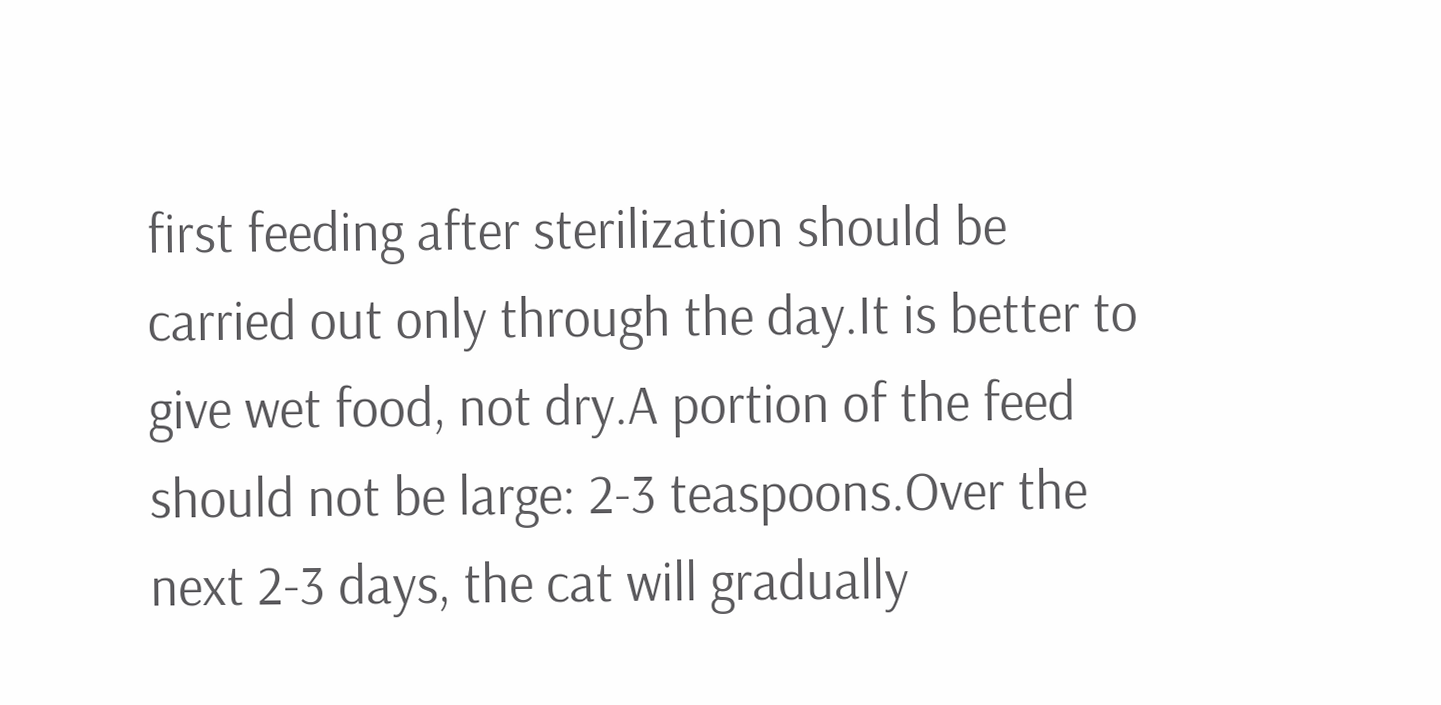first feeding after sterilization should be carried out only through the day.It is better to give wet food, not dry.A portion of the feed should not be large: 2-3 teaspoons.Over the next 2-3 days, the cat will gradually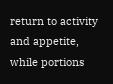return to activity and appetite, while portions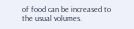of food can be increased to the usual volumes.